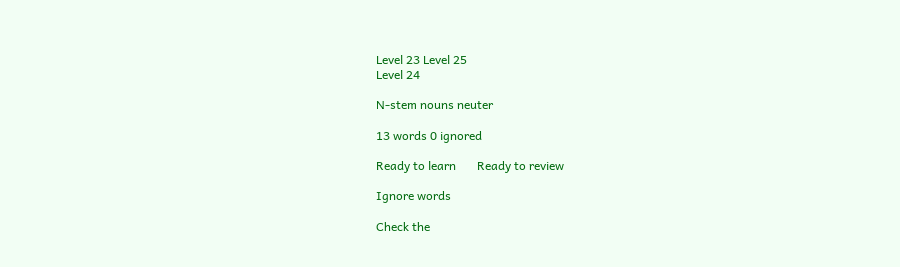Level 23 Level 25
Level 24

N-stem nouns neuter

13 words 0 ignored

Ready to learn       Ready to review

Ignore words

Check the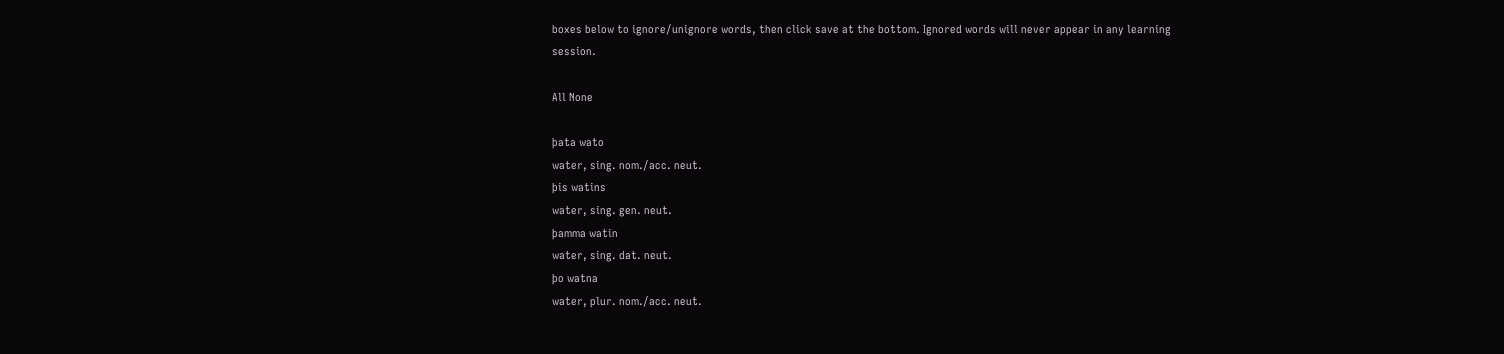boxes below to ignore/unignore words, then click save at the bottom. Ignored words will never appear in any learning session.

All None

þata wato
water, sing. nom./acc. neut.
þis watins
water, sing. gen. neut.
þamma watin
water, sing. dat. neut.
þo watna
water, plur. nom./acc. neut.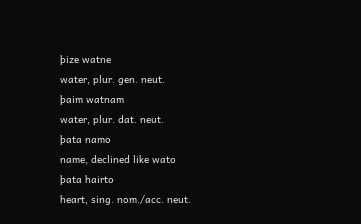þize watne
water, plur. gen. neut.
þaim watnam
water, plur. dat. neut.
þata namo
name, declined like wato
þata hairto
heart, sing. nom./acc. neut.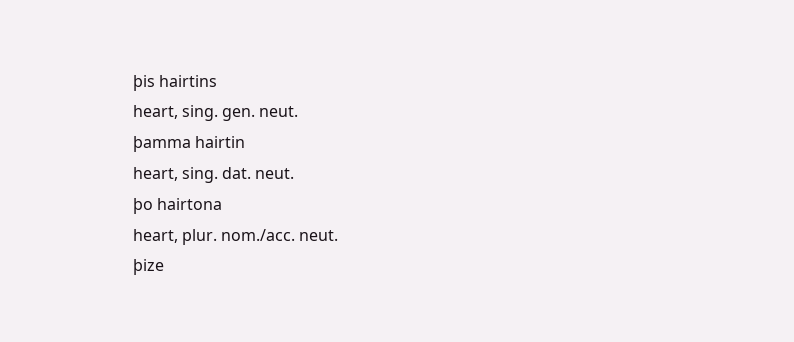þis hairtins
heart, sing. gen. neut.
þamma hairtin
heart, sing. dat. neut.
þo hairtona
heart, plur. nom./acc. neut.
þize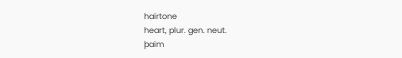hairtone
heart, plur. gen. neut.
þaim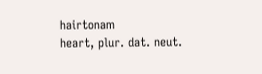hairtonam
heart, plur. dat. neut.